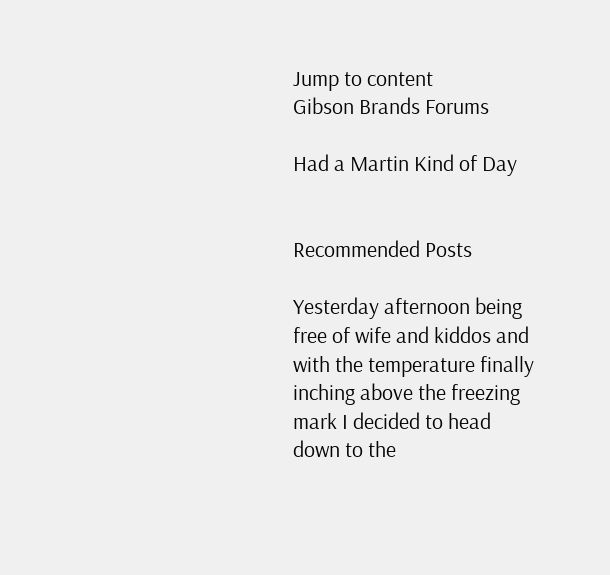Jump to content
Gibson Brands Forums

Had a Martin Kind of Day


Recommended Posts

Yesterday afternoon being free of wife and kiddos and with the temperature finally inching above the freezing mark I decided to head down to the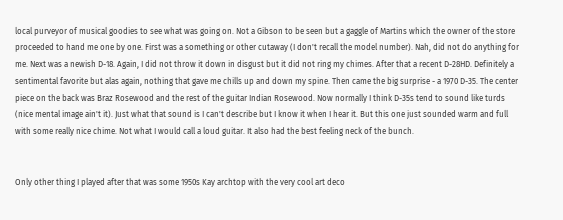local purveyor of musical goodies to see what was going on. Not a Gibson to be seen but a gaggle of Martins which the owner of the store proceeded to hand me one by one. First was a something or other cutaway (I don't recall the model number). Nah, did not do anything for me. Next was a newish D-18. Again, I did not throw it down in disgust but it did not ring my chimes. After that a recent D-28HD. Definitely a sentimental favorite but alas again, nothing that gave me chills up and down my spine. Then came the big surprise - a 1970 D-35. The center piece on the back was Braz Rosewood and the rest of the guitar Indian Rosewood. Now normally I think D-35s tend to sound like turds (nice mental image ain't it). Just what that sound is I can't describe but I know it when I hear it. But this one just sounded warm and full with some really nice chime. Not what I would call a loud guitar. It also had the best feeling neck of the bunch.


Only other thing I played after that was some 1950s Kay archtop with the very cool art deco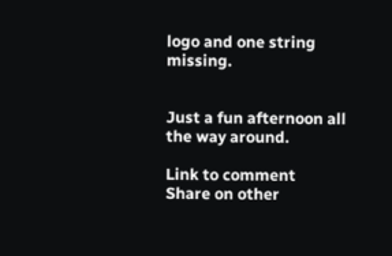logo and one string missing.


Just a fun afternoon all the way around.

Link to comment
Share on other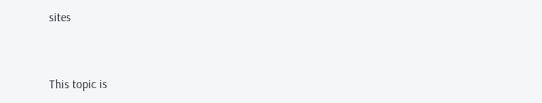sites


This topic is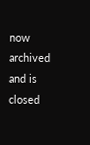now archived and is closed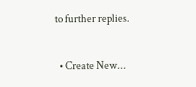to further replies.

  • Create New...